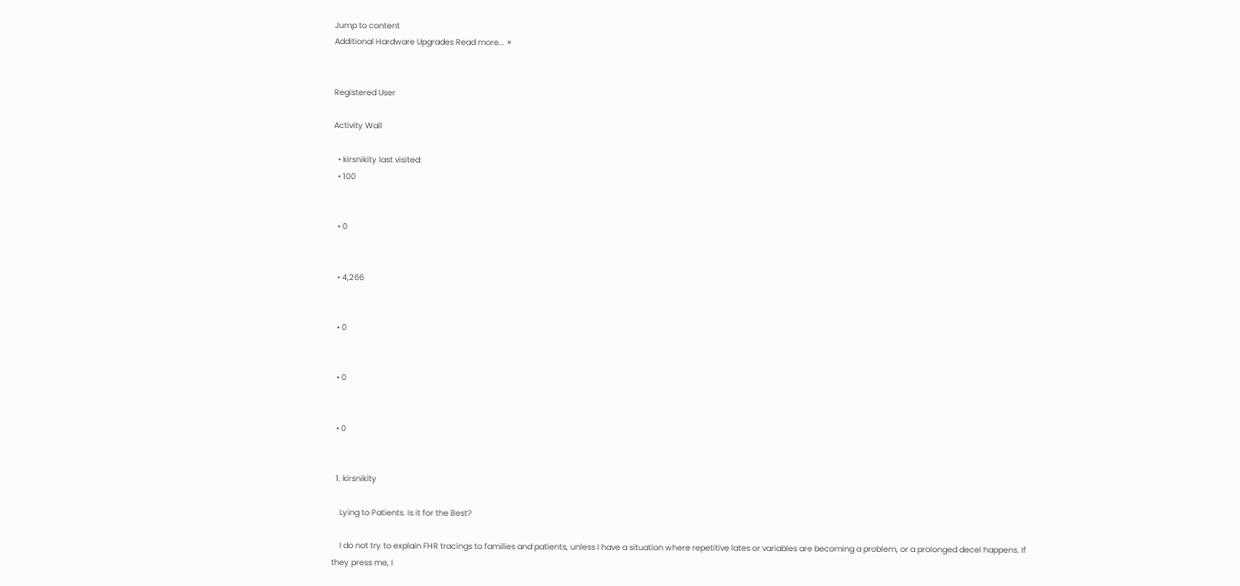Jump to content
Additional Hardware Upgrades Read more... ×


Registered User

Activity Wall

  • kirsnikity last visited:
  • 100


  • 0


  • 4,266


  • 0


  • 0


  • 0


  1. kirsnikity

    Lying to Patients. Is it for the Best?

    I do not try to explain FHR tracings to families and patients, unless I have a situation where repetitive lates or variables are becoming a problem, or a prolonged decel happens. If they press me, I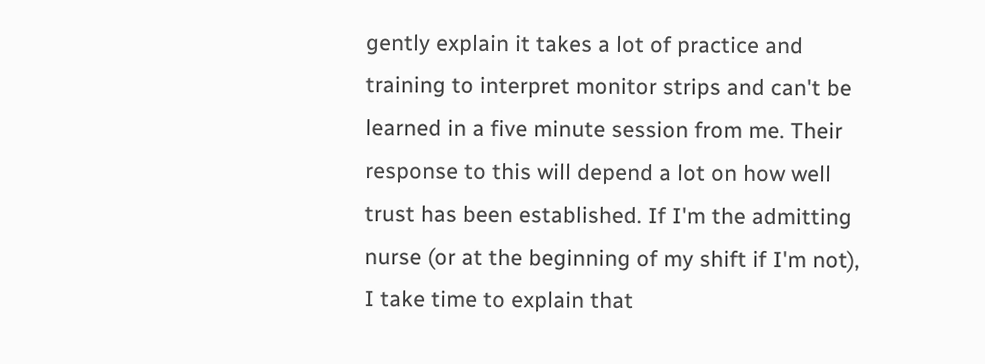gently explain it takes a lot of practice and training to interpret monitor strips and can't be learned in a five minute session from me. Their response to this will depend a lot on how well trust has been established. If I'm the admitting nurse (or at the beginning of my shift if I'm not), I take time to explain that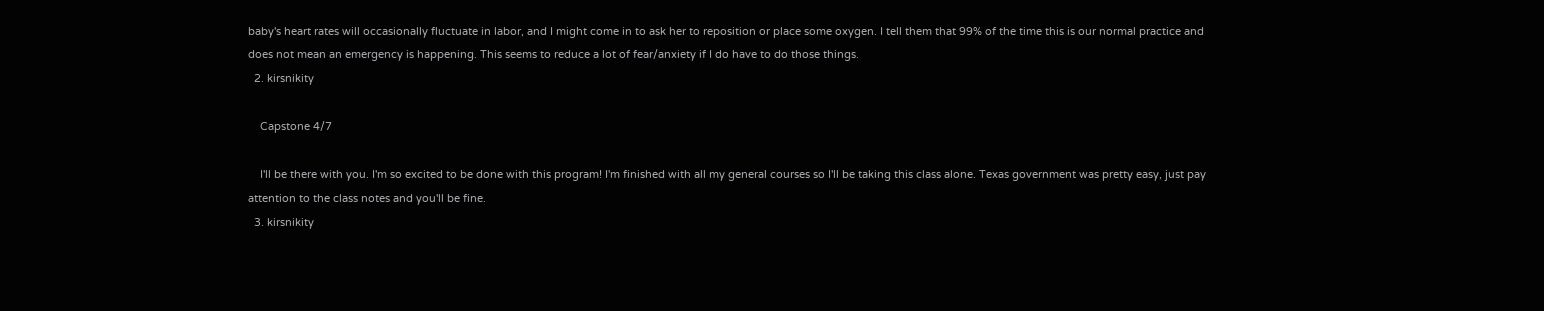baby's heart rates will occasionally fluctuate in labor, and I might come in to ask her to reposition or place some oxygen. I tell them that 99% of the time this is our normal practice and does not mean an emergency is happening. This seems to reduce a lot of fear/anxiety if I do have to do those things.
  2. kirsnikity

    Capstone 4/7

    I'll be there with you. I'm so excited to be done with this program! I'm finished with all my general courses so I'll be taking this class alone. Texas government was pretty easy, just pay attention to the class notes and you'll be fine.
  3. kirsnikity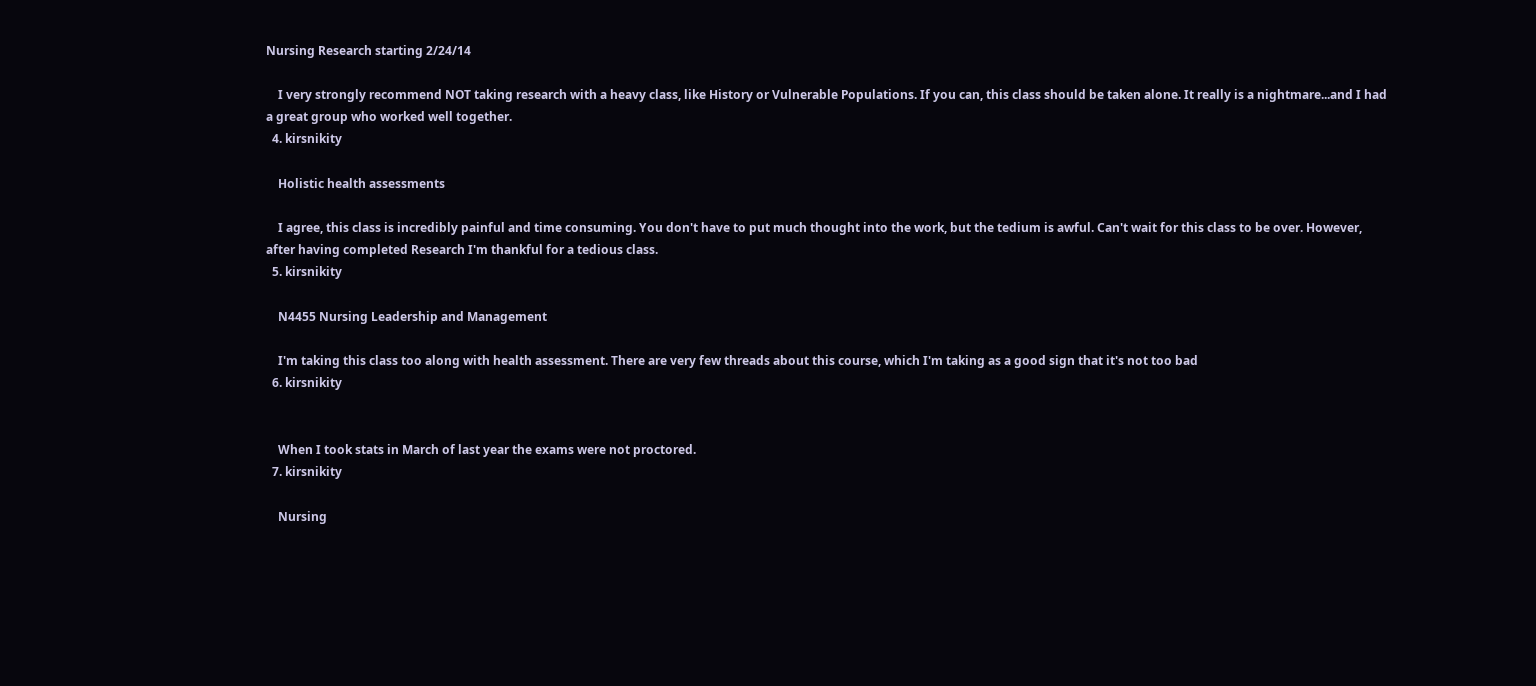Nursing Research starting 2/24/14

    I very strongly recommend NOT taking research with a heavy class, like History or Vulnerable Populations. If you can, this class should be taken alone. It really is a nightmare...and I had a great group who worked well together.
  4. kirsnikity

    Holistic health assessments

    I agree, this class is incredibly painful and time consuming. You don't have to put much thought into the work, but the tedium is awful. Can't wait for this class to be over. However, after having completed Research I'm thankful for a tedious class.
  5. kirsnikity

    N4455 Nursing Leadership and Management

    I'm taking this class too along with health assessment. There are very few threads about this course, which I'm taking as a good sign that it's not too bad
  6. kirsnikity


    When I took stats in March of last year the exams were not proctored.
  7. kirsnikity

    Nursing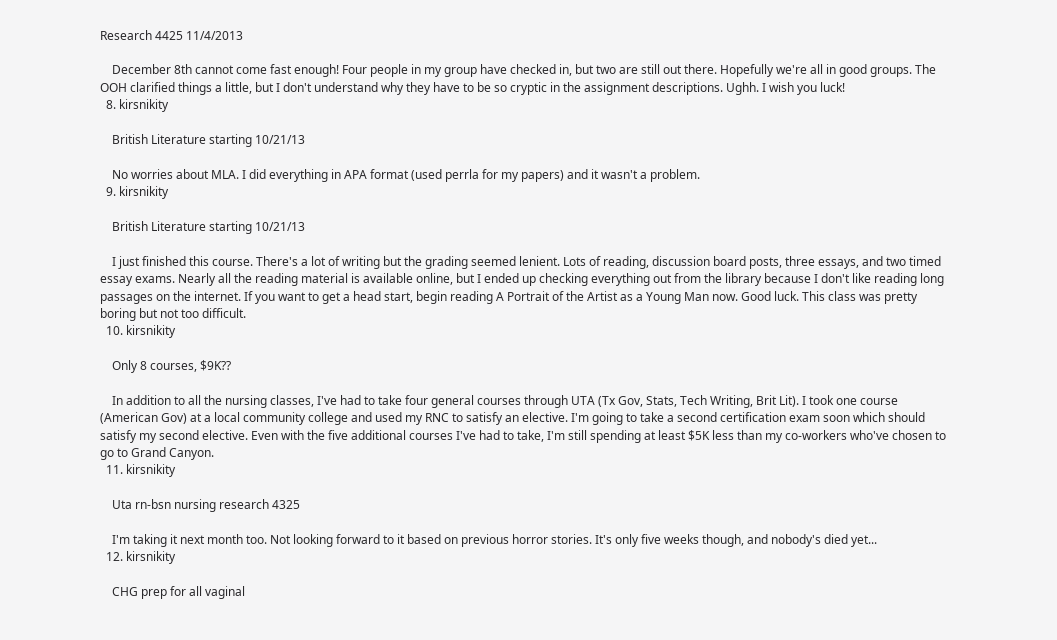Research 4425 11/4/2013

    December 8th cannot come fast enough! Four people in my group have checked in, but two are still out there. Hopefully we're all in good groups. The OOH clarified things a little, but I don't understand why they have to be so cryptic in the assignment descriptions. Ughh. I wish you luck!
  8. kirsnikity

    British Literature starting 10/21/13

    No worries about MLA. I did everything in APA format (used perrla for my papers) and it wasn't a problem.
  9. kirsnikity

    British Literature starting 10/21/13

    I just finished this course. There's a lot of writing but the grading seemed lenient. Lots of reading, discussion board posts, three essays, and two timed essay exams. Nearly all the reading material is available online, but I ended up checking everything out from the library because I don't like reading long passages on the internet. If you want to get a head start, begin reading A Portrait of the Artist as a Young Man now. Good luck. This class was pretty boring but not too difficult.
  10. kirsnikity

    Only 8 courses, $9K??

    In addition to all the nursing classes, I've had to take four general courses through UTA (Tx Gov, Stats, Tech Writing, Brit Lit). I took one course (American Gov) at a local community college and used my RNC to satisfy an elective. I'm going to take a second certification exam soon which should satisfy my second elective. Even with the five additional courses I've had to take, I'm still spending at least $5K less than my co-workers who've chosen to go to Grand Canyon.
  11. kirsnikity

    Uta rn-bsn nursing research 4325

    I'm taking it next month too. Not looking forward to it based on previous horror stories. It's only five weeks though, and nobody's died yet...
  12. kirsnikity

    CHG prep for all vaginal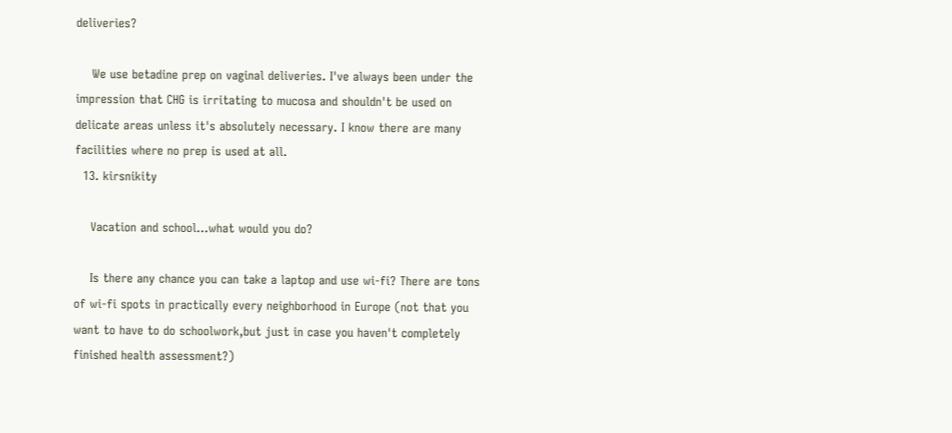deliveries?

    We use betadine prep on vaginal deliveries. I've always been under the impression that CHG is irritating to mucosa and shouldn't be used on delicate areas unless it's absolutely necessary. I know there are many facilities where no prep is used at all.
  13. kirsnikity

    Vacation and school...what would you do?

    Is there any chance you can take a laptop and use wi-fi? There are tons of wi-fi spots in practically every neighborhood in Europe (not that you want to have to do schoolwork,but just in case you haven't completely finished health assessment?)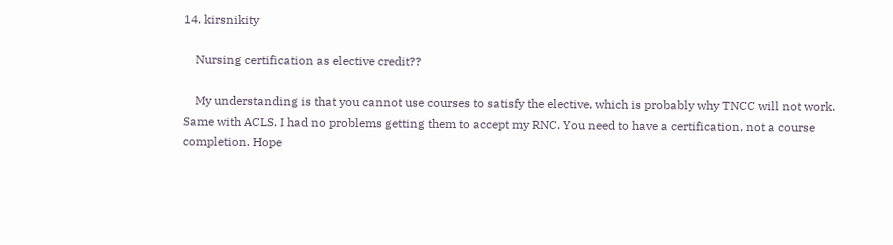14. kirsnikity

    Nursing certification as elective credit??

    My understanding is that you cannot use courses to satisfy the elective, which is probably why TNCC will not work. Same with ACLS. I had no problems getting them to accept my RNC. You need to have a certification, not a course completion. Hope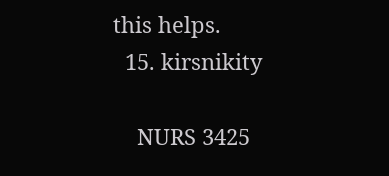this helps.
  15. kirsnikity

    NURS 3425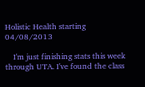Holistic Health starting 04/08/2013

    I'm just finishing stats this week through UTA. I've found the class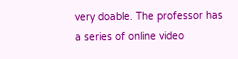very doable. The professor has a series of online video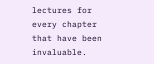lectures for every chapter that have been invaluable.